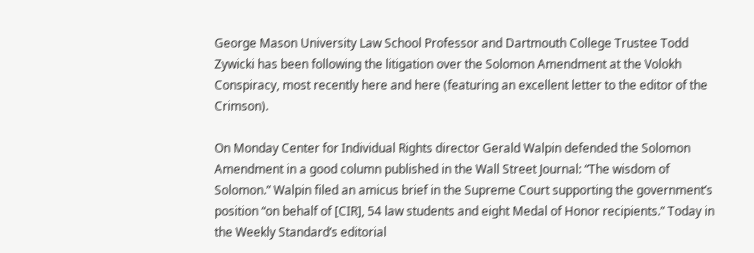George Mason University Law School Professor and Dartmouth College Trustee Todd Zywicki has been following the litigation over the Solomon Amendment at the Volokh Conspiracy, most recently here and here (featuring an excellent letter to the editor of the Crimson).

On Monday Center for Individual Rights director Gerald Walpin defended the Solomon Amendment in a good column published in the Wall Street Journal: “The wisdom of Solomon.” Walpin filed an amicus brief in the Supreme Court supporting the government’s position “on behalf of [CIR], 54 law students and eight Medal of Honor recipients.” Today in the Weekly Standard’s editorial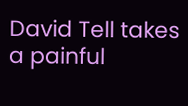David Tell takes a painful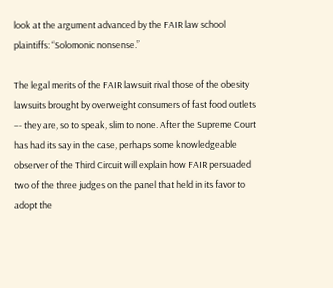look at the argument advanced by the FAIR law school plaintiffs: “Solomonic nonsense.”

The legal merits of the FAIR lawsuit rival those of the obesity lawsuits brought by overweight consumers of fast food outlets –- they are, so to speak, slim to none. After the Supreme Court has had its say in the case, perhaps some knowledgeable observer of the Third Circuit will explain how FAIR persuaded two of the three judges on the panel that held in its favor to adopt the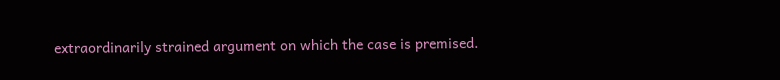extraordinarily strained argument on which the case is premised.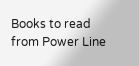Books to read from Power Line